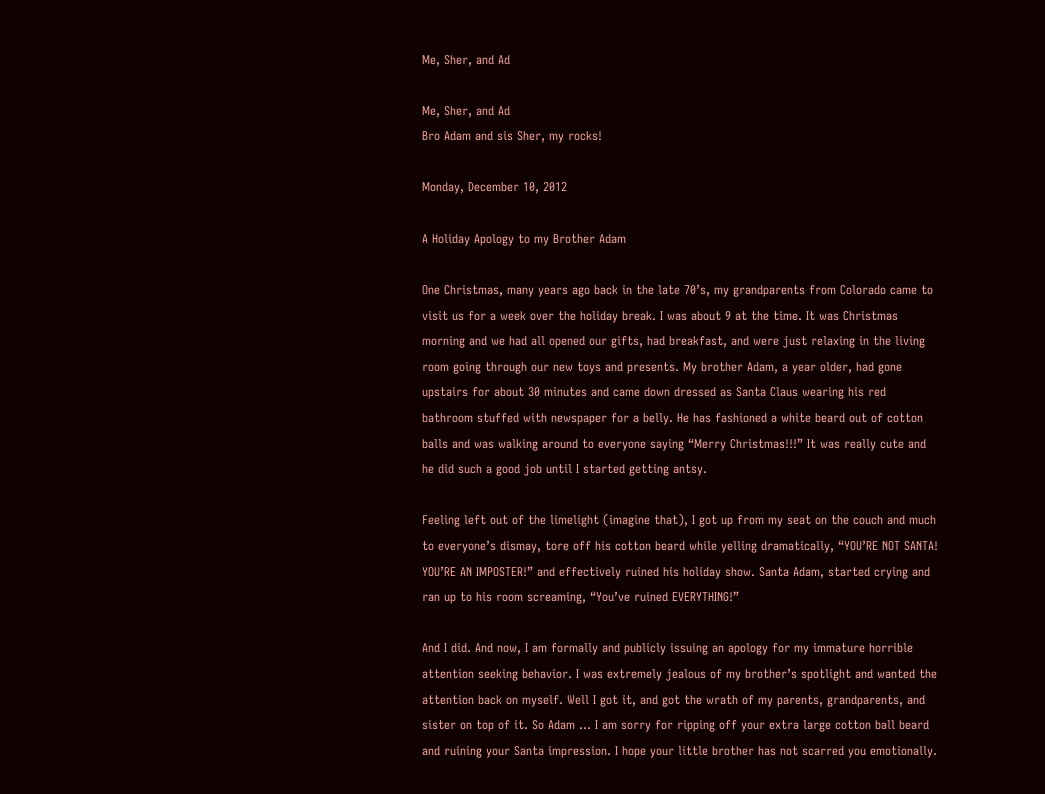Me, Sher, and Ad

Me, Sher, and Ad
Bro Adam and sis Sher, my rocks!

Monday, December 10, 2012

A Holiday Apology to my Brother Adam

One Christmas, many years ago back in the late 70’s, my grandparents from Colorado came to visit us for a week over the holiday break. I was about 9 at the time. It was Christmas morning and we had all opened our gifts, had breakfast, and were just relaxing in the living room going through our new toys and presents. My brother Adam, a year older, had gone upstairs for about 30 minutes and came down dressed as Santa Claus wearing his red bathroom stuffed with newspaper for a belly. He has fashioned a white beard out of cotton balls and was walking around to everyone saying “Merry Christmas!!!” It was really cute and he did such a good job until I started getting antsy.

Feeling left out of the limelight (imagine that), I got up from my seat on the couch and much to everyone’s dismay, tore off his cotton beard while yelling dramatically, “YOU’RE NOT SANTA! YOU’RE AN IMPOSTER!” and effectively ruined his holiday show. Santa Adam, started crying and ran up to his room screaming, “You’ve ruined EVERYTHING!”

And I did. And now, I am formally and publicly issuing an apology for my immature horrible attention seeking behavior. I was extremely jealous of my brother’s spotlight and wanted the attention back on myself. Well I got it, and got the wrath of my parents, grandparents, and sister on top of it. So Adam … I am sorry for ripping off your extra large cotton ball beard and ruining your Santa impression. I hope your little brother has not scarred you emotionally.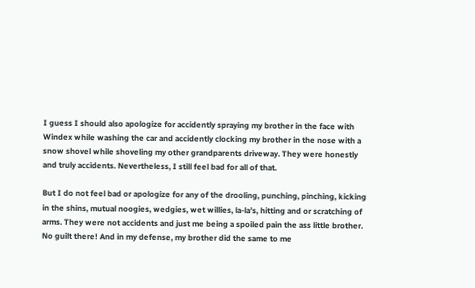I guess I should also apologize for accidently spraying my brother in the face with Windex while washing the car and accidently clocking my brother in the nose with a snow shovel while shoveling my other grandparents driveway. They were honestly and truly accidents. Nevertheless, I still feel bad for all of that.

But I do not feel bad or apologize for any of the drooling, punching, pinching, kicking in the shins, mutual noogies, wedgies, wet willies, la-la’s, hitting and or scratching of arms. They were not accidents and just me being a spoiled pain the ass little brother. No guilt there! And in my defense, my brother did the same to me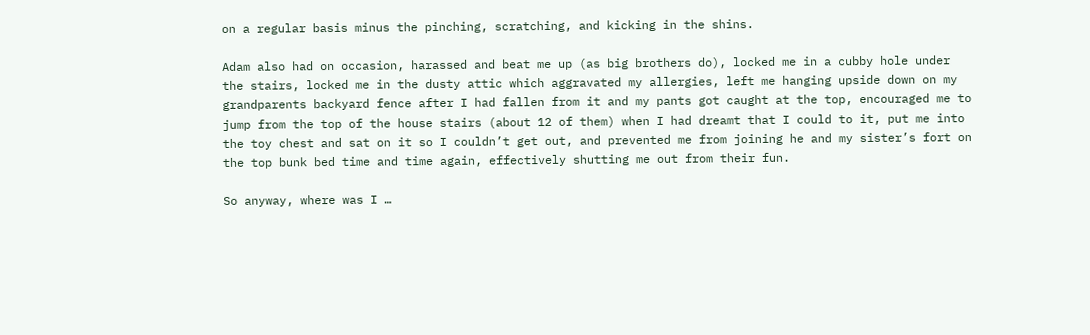on a regular basis minus the pinching, scratching, and kicking in the shins.

Adam also had on occasion, harassed and beat me up (as big brothers do), locked me in a cubby hole under the stairs, locked me in the dusty attic which aggravated my allergies, left me hanging upside down on my grandparents backyard fence after I had fallen from it and my pants got caught at the top, encouraged me to jump from the top of the house stairs (about 12 of them) when I had dreamt that I could to it, put me into the toy chest and sat on it so I couldn’t get out, and prevented me from joining he and my sister’s fort on the top bunk bed time and time again, effectively shutting me out from their fun.

So anyway, where was I …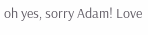oh yes, sorry Adam! Love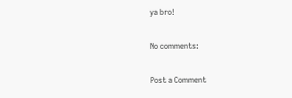ya bro!

No comments:

Post a Comment